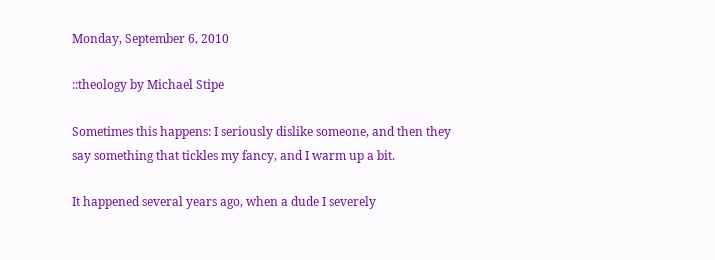Monday, September 6, 2010

::theology by Michael Stipe

Sometimes this happens: I seriously dislike someone, and then they say something that tickles my fancy, and I warm up a bit.

It happened several years ago, when a dude I severely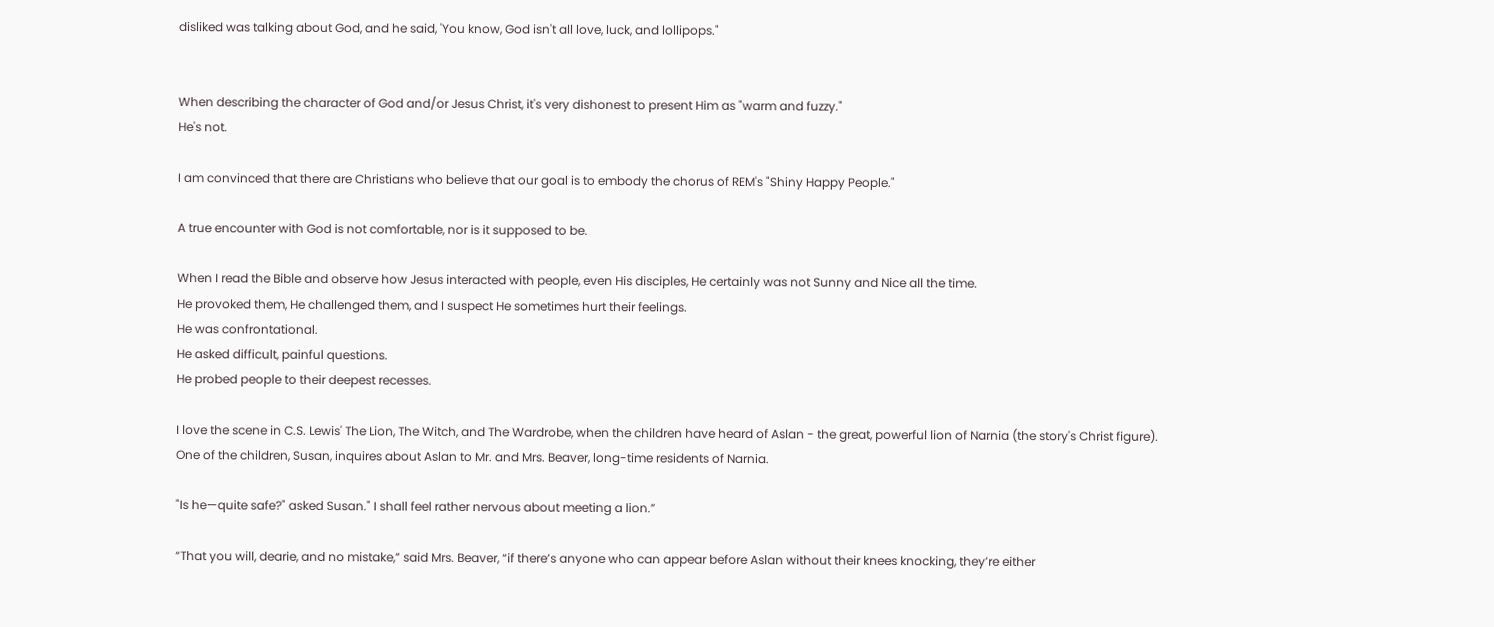disliked was talking about God, and he said, 'You know, God isn't all love, luck, and lollipops."


When describing the character of God and/or Jesus Christ, it's very dishonest to present Him as "warm and fuzzy."
He's not.

I am convinced that there are Christians who believe that our goal is to embody the chorus of REM's "Shiny Happy People."

A true encounter with God is not comfortable, nor is it supposed to be.

When I read the Bible and observe how Jesus interacted with people, even His disciples, He certainly was not Sunny and Nice all the time.
He provoked them, He challenged them, and I suspect He sometimes hurt their feelings.
He was confrontational.
He asked difficult, painful questions.
He probed people to their deepest recesses.

I love the scene in C.S. Lewis' The Lion, The Witch, and The Wardrobe, when the children have heard of Aslan - the great, powerful lion of Narnia (the story's Christ figure).
One of the children, Susan, inquires about Aslan to Mr. and Mrs. Beaver, long-time residents of Narnia.

"Is he—quite safe?" asked Susan." I shall feel rather nervous about meeting a lion.”

“That you will, dearie, and no mistake,” said Mrs. Beaver, “if there’s anyone who can appear before Aslan without their knees knocking, they’re either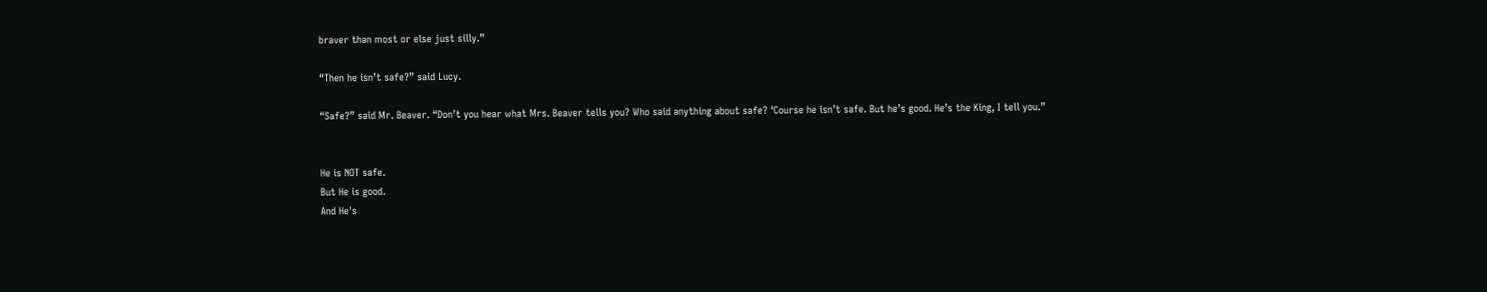braver than most or else just silly.”

“Then he isn’t safe?” said Lucy.

“Safe?” said Mr. Beaver. “Don’t you hear what Mrs. Beaver tells you? Who said anything about safe? ‘Course he isn’t safe. But he’s good. He’s the King, I tell you.”


He is NOT safe.
But He is good.
And He's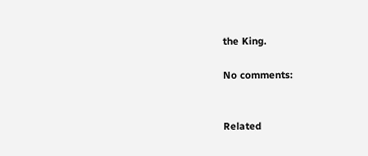the King.

No comments:


Related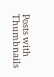Posts with Thumbnails